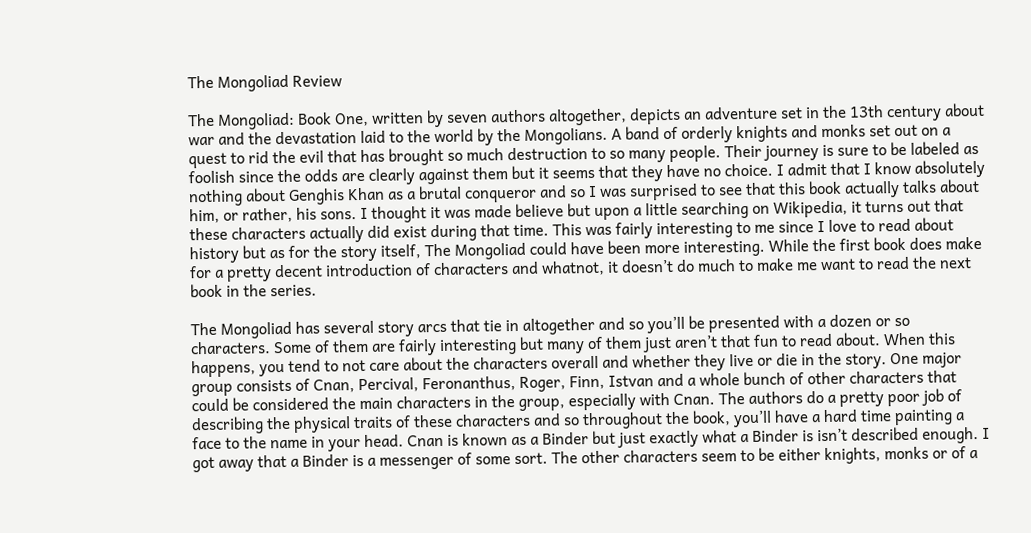The Mongoliad Review

The Mongoliad: Book One, written by seven authors altogether, depicts an adventure set in the 13th century about war and the devastation laid to the world by the Mongolians. A band of orderly knights and monks set out on a quest to rid the evil that has brought so much destruction to so many people. Their journey is sure to be labeled as foolish since the odds are clearly against them but it seems that they have no choice. I admit that I know absolutely nothing about Genghis Khan as a brutal conqueror and so I was surprised to see that this book actually talks about him, or rather, his sons. I thought it was made believe but upon a little searching on Wikipedia, it turns out that these characters actually did exist during that time. This was fairly interesting to me since I love to read about history but as for the story itself, The Mongoliad could have been more interesting. While the first book does make for a pretty decent introduction of characters and whatnot, it doesn’t do much to make me want to read the next book in the series.

The Mongoliad has several story arcs that tie in altogether and so you’ll be presented with a dozen or so characters. Some of them are fairly interesting but many of them just aren’t that fun to read about. When this happens, you tend to not care about the characters overall and whether they live or die in the story. One major group consists of Cnan, Percival, Feronanthus, Roger, Finn, Istvan and a whole bunch of other characters that could be considered the main characters in the group, especially with Cnan. The authors do a pretty poor job of describing the physical traits of these characters and so throughout the book, you’ll have a hard time painting a face to the name in your head. Cnan is known as a Binder but just exactly what a Binder is isn’t described enough. I got away that a Binder is a messenger of some sort. The other characters seem to be either knights, monks or of a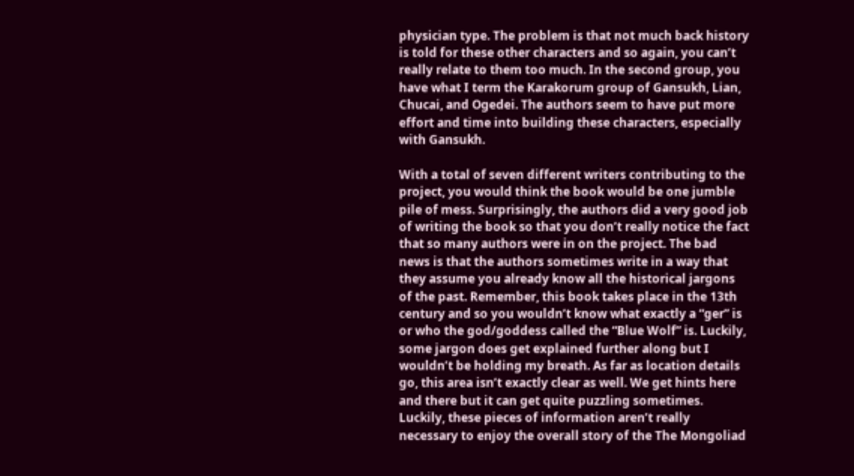physician type. The problem is that not much back history is told for these other characters and so again, you can’t really relate to them too much. In the second group, you have what I term the Karakorum group of Gansukh, Lian, Chucai, and Ogedei. The authors seem to have put more effort and time into building these characters, especially with Gansukh.

With a total of seven different writers contributing to the project, you would think the book would be one jumble pile of mess. Surprisingly, the authors did a very good job of writing the book so that you don’t really notice the fact that so many authors were in on the project. The bad news is that the authors sometimes write in a way that they assume you already know all the historical jargons of the past. Remember, this book takes place in the 13th century and so you wouldn’t know what exactly a “ger” is or who the god/goddess called the “Blue Wolf” is. Luckily, some jargon does get explained further along but I wouldn’t be holding my breath. As far as location details go, this area isn’t exactly clear as well. We get hints here and there but it can get quite puzzling sometimes. Luckily, these pieces of information aren’t really necessary to enjoy the overall story of the The Mongoliad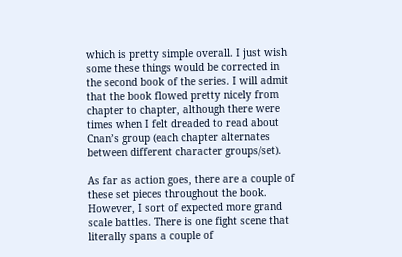which is pretty simple overall. I just wish some these things would be corrected in the second book of the series. I will admit that the book flowed pretty nicely from chapter to chapter, although there were times when I felt dreaded to read about Cnan’s group (each chapter alternates between different character groups/set).

As far as action goes, there are a couple of these set pieces throughout the book. However, I sort of expected more grand scale battles. There is one fight scene that literally spans a couple of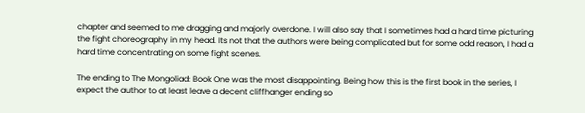chapter and seemed to me dragging and majorly overdone. I will also say that I sometimes had a hard time picturing the fight choreography in my head. Its not that the authors were being complicated but for some odd reason, I had a hard time concentrating on some fight scenes.

The ending to The Mongoliad: Book One was the most disappointing. Being how this is the first book in the series, I expect the author to at least leave a decent cliffhanger ending so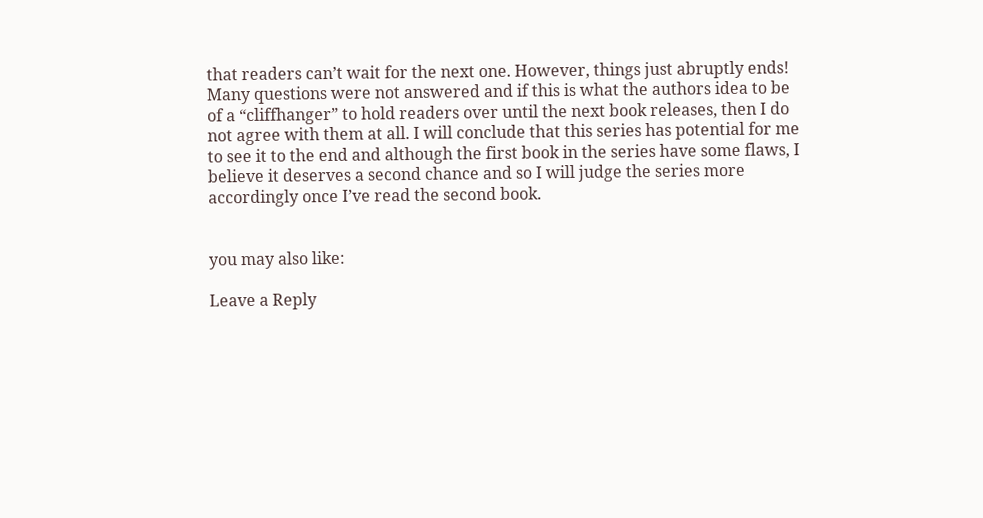that readers can’t wait for the next one. However, things just abruptly ends! Many questions were not answered and if this is what the authors idea to be of a “cliffhanger” to hold readers over until the next book releases, then I do not agree with them at all. I will conclude that this series has potential for me to see it to the end and although the first book in the series have some flaws, I believe it deserves a second chance and so I will judge the series more accordingly once I’ve read the second book.


you may also like:

Leave a Reply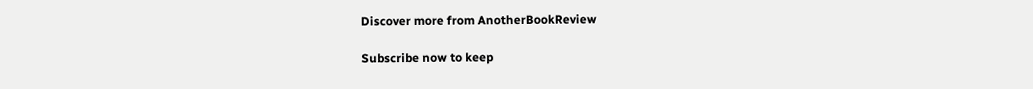Discover more from AnotherBookReview

Subscribe now to keep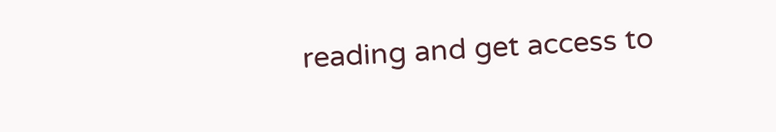reading and get access to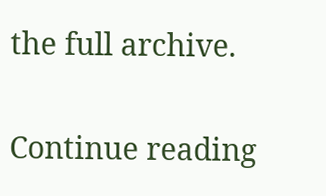the full archive.

Continue reading